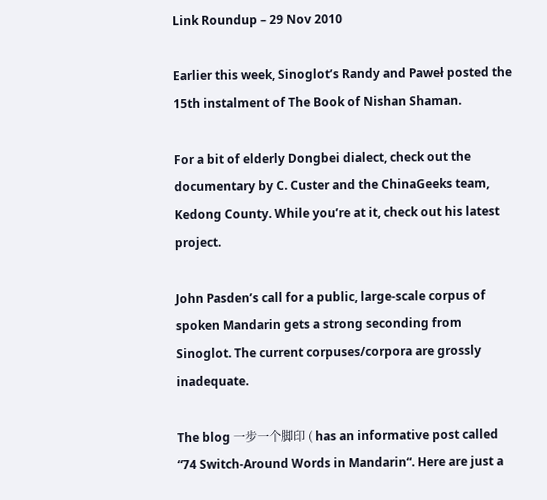Link Roundup – 29 Nov 2010

Earlier this week, Sinoglot’s Randy and Paweł posted the 15th instalment of The Book of Nishan Shaman.

For a bit of elderly Dongbei dialect, check out the documentary by C. Custer and the ChinaGeeks team, Kedong County. While you’re at it, check out his latest project.

John Pasden’s call for a public, large-scale corpus of spoken Mandarin gets a strong seconding from Sinoglot. The current corpuses/corpora are grossly inadequate.

The blog 一步一个脚印 ( has an informative post called “74 Switch-Around Words in Mandarin“. Here are just a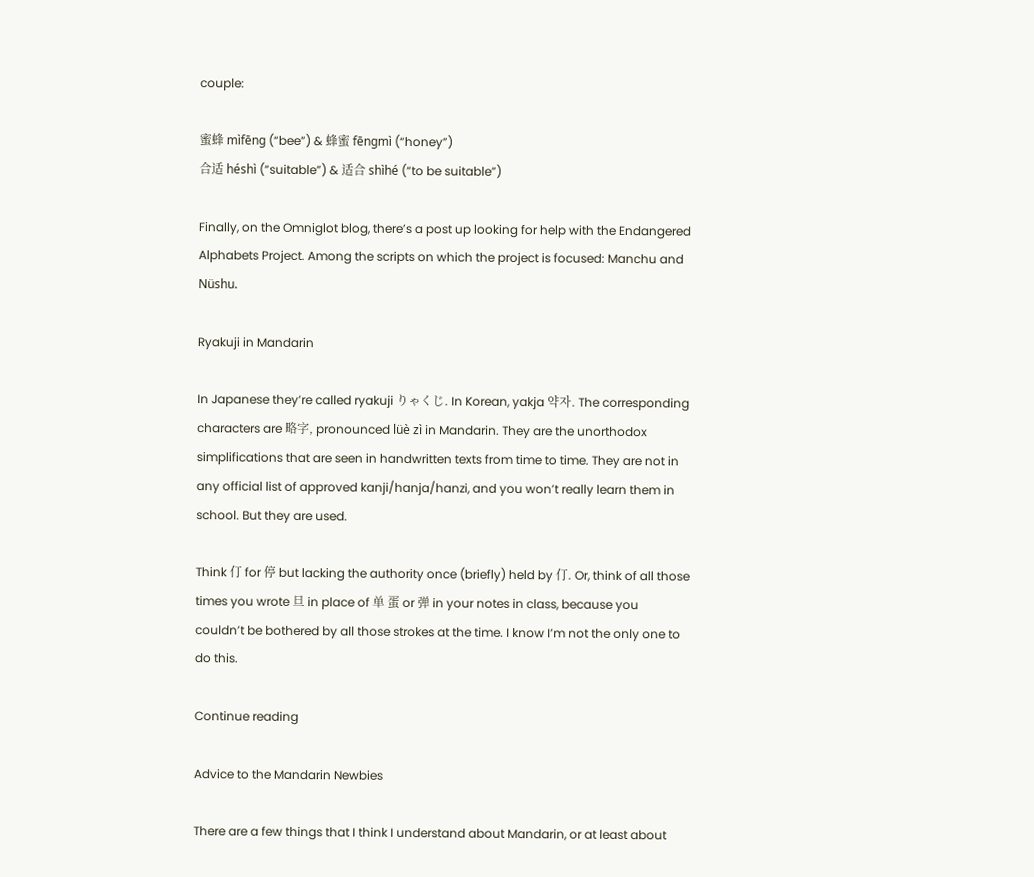couple:

蜜蜂 mìfēng (“bee”) & 蜂蜜 fēngmì (“honey”)
合适 héshì (“suitable”) & 适合 shìhé (“to be suitable”)

Finally, on the Omniglot blog, there’s a post up looking for help with the Endangered Alphabets Project. Among the scripts on which the project is focused: Manchu and Nüshu.

Ryakuji in Mandarin

In Japanese they’re called ryakuji りゃくじ. In Korean, yakja 약자. The corresponding characters are 略字, pronounced lüè zì in Mandarin. They are the unorthodox simplifications that are seen in handwritten texts from time to time. They are not in any official list of approved kanji/hanja/hanzi, and you won’t really learn them in school. But they are used.

Think 仃 for 停 but lacking the authority once (briefly) held by 仃. Or, think of all those times you wrote 旦 in place of 单 蛋 or 弹 in your notes in class, because you couldn’t be bothered by all those strokes at the time. I know I’m not the only one to do this.

Continue reading

Advice to the Mandarin Newbies

There are a few things that I think I understand about Mandarin, or at least about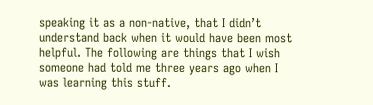speaking it as a non-native, that I didn’t understand back when it would have been most helpful. The following are things that I wish someone had told me three years ago when I was learning this stuff.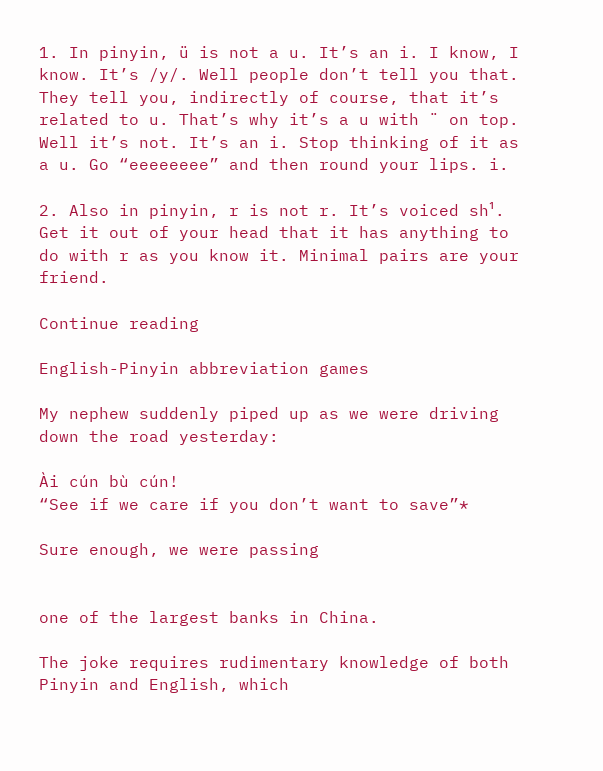1. In pinyin, ü is not a u. It’s an i. I know, I know. It’s /y/. Well people don’t tell you that. They tell you, indirectly of course, that it’s related to u. That’s why it’s a u with ¨ on top. Well it’s not. It’s an i. Stop thinking of it as a u. Go “eeeeeeee” and then round your lips. i.

2. Also in pinyin, r is not r. It’s voiced sh¹. Get it out of your head that it has anything to do with r as you know it. Minimal pairs are your friend.

Continue reading

English-Pinyin abbreviation games

My nephew suddenly piped up as we were driving down the road yesterday:

Ài cún bù cún!
“See if we care if you don’t want to save”*

Sure enough, we were passing


one of the largest banks in China.

The joke requires rudimentary knowledge of both Pinyin and English, which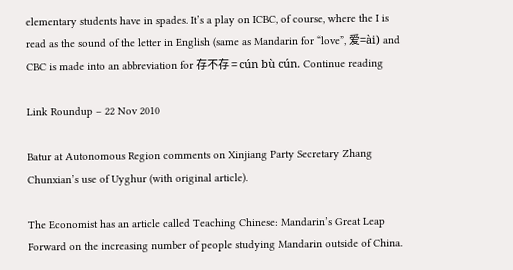elementary students have in spades. It’s a play on ICBC, of course, where the I is read as the sound of the letter in English (same as Mandarin for “love”, 爱=ài) and CBC is made into an abbreviation for 存不存 = cún bù cún. Continue reading

Link Roundup – 22 Nov 2010

Batur at Autonomous Region comments on Xinjiang Party Secretary Zhang Chunxian’s use of Uyghur (with original article).

The Economist has an article called Teaching Chinese: Mandarin’s Great Leap Forward on the increasing number of people studying Mandarin outside of China.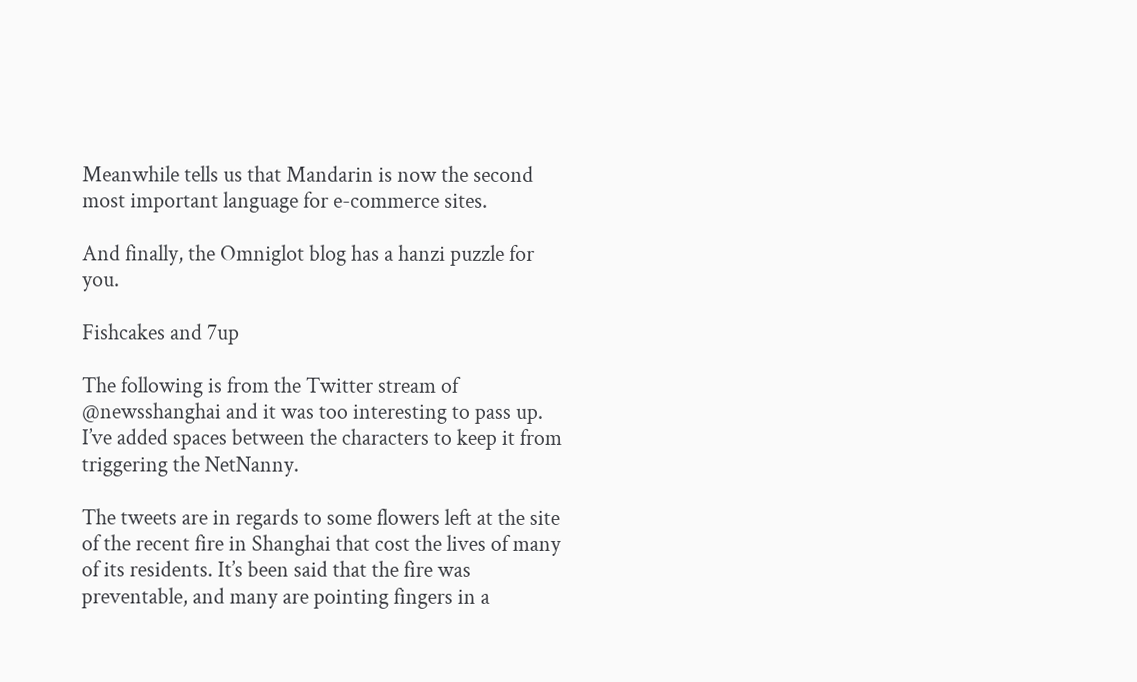Meanwhile tells us that Mandarin is now the second most important language for e-commerce sites.

And finally, the Omniglot blog has a hanzi puzzle for you.

Fishcakes and 7up

The following is from the Twitter stream of @newsshanghai and it was too interesting to pass up. I’ve added spaces between the characters to keep it from triggering the NetNanny.

The tweets are in regards to some flowers left at the site of the recent fire in Shanghai that cost the lives of many of its residents. It’s been said that the fire was preventable, and many are pointing fingers in a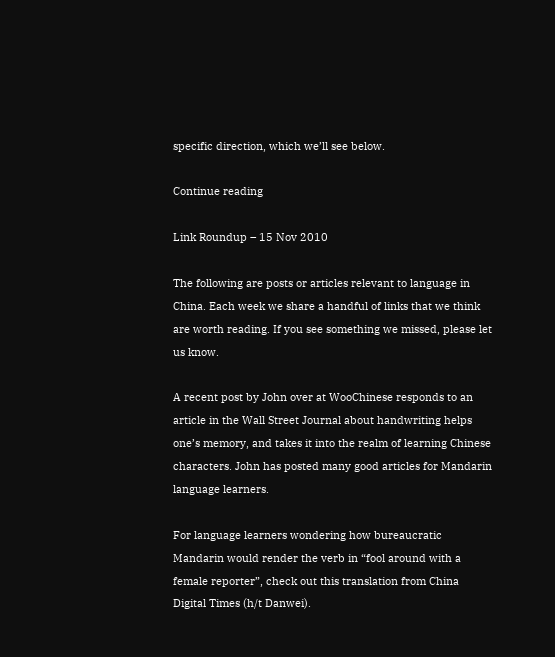specific direction, which we’ll see below.

Continue reading

Link Roundup – 15 Nov 2010

The following are posts or articles relevant to language in China. Each week we share a handful of links that we think are worth reading. If you see something we missed, please let us know.

A recent post by John over at WooChinese responds to an article in the Wall Street Journal about handwriting helps one’s memory, and takes it into the realm of learning Chinese characters. John has posted many good articles for Mandarin language learners.

For language learners wondering how bureaucratic Mandarin would render the verb in “fool around with a female reporter”, check out this translation from China Digital Times (h/t Danwei).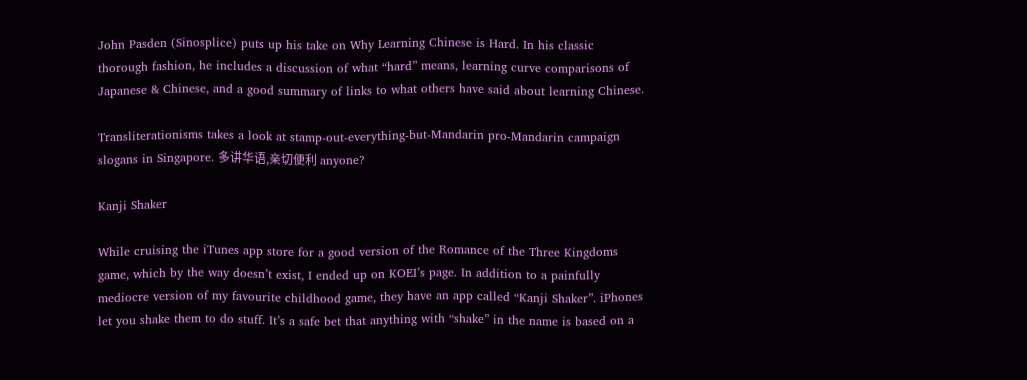John Pasden (Sinosplice) puts up his take on Why Learning Chinese is Hard. In his classic thorough fashion, he includes a discussion of what “hard” means, learning curve comparisons of Japanese & Chinese, and a good summary of links to what others have said about learning Chinese.

Transliterationisms takes a look at stamp-out-everything-but-Mandarin pro-Mandarin campaign slogans in Singapore. 多讲华语,亲切便利 anyone?

Kanji Shaker

While cruising the iTunes app store for a good version of the Romance of the Three Kingdoms game, which by the way doesn’t exist, I ended up on KOEI’s page. In addition to a painfully mediocre version of my favourite childhood game, they have an app called “Kanji Shaker”. iPhones let you shake them to do stuff. It’s a safe bet that anything with “shake” in the name is based on a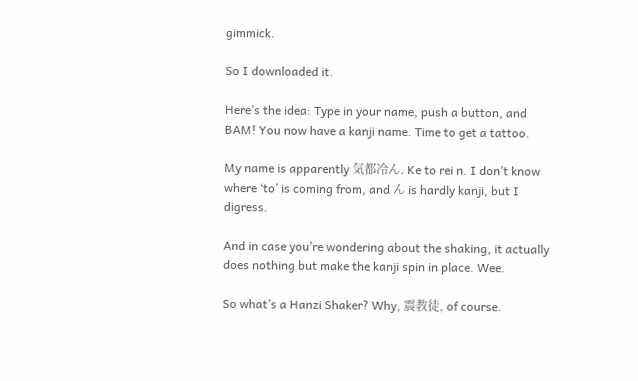gimmick.

So I downloaded it.

Here’s the idea: Type in your name, push a button, and BAM! You now have a kanji name. Time to get a tattoo.

My name is apparently 気都冷ん. Ke to rei n. I don’t know where ‘to’ is coming from, and ん is hardly kanji, but I digress.

And in case you’re wondering about the shaking, it actually does nothing but make the kanji spin in place. Wee.

So what’s a Hanzi Shaker? Why, 震教徒, of course.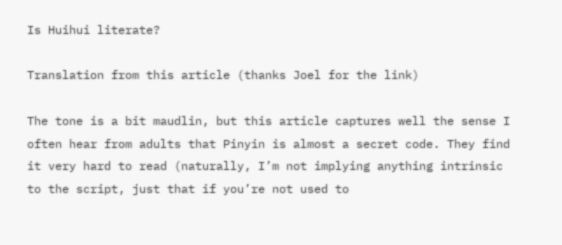Is Huihui literate?

Translation from this article (thanks Joel for the link)

The tone is a bit maudlin, but this article captures well the sense I often hear from adults that Pinyin is almost a secret code. They find it very hard to read (naturally, I’m not implying anything intrinsic to the script, just that if you’re not used to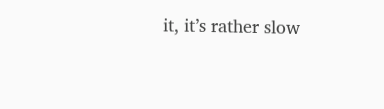it, it’s rather slow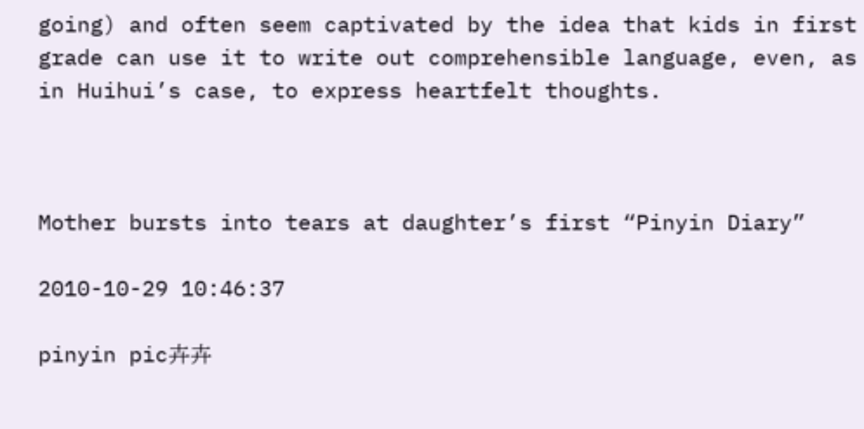going) and often seem captivated by the idea that kids in first grade can use it to write out comprehensible language, even, as in Huihui’s case, to express heartfelt thoughts.



Mother bursts into tears at daughter’s first “Pinyin Diary”

2010-10-29 10:46:37

pinyin pic卉卉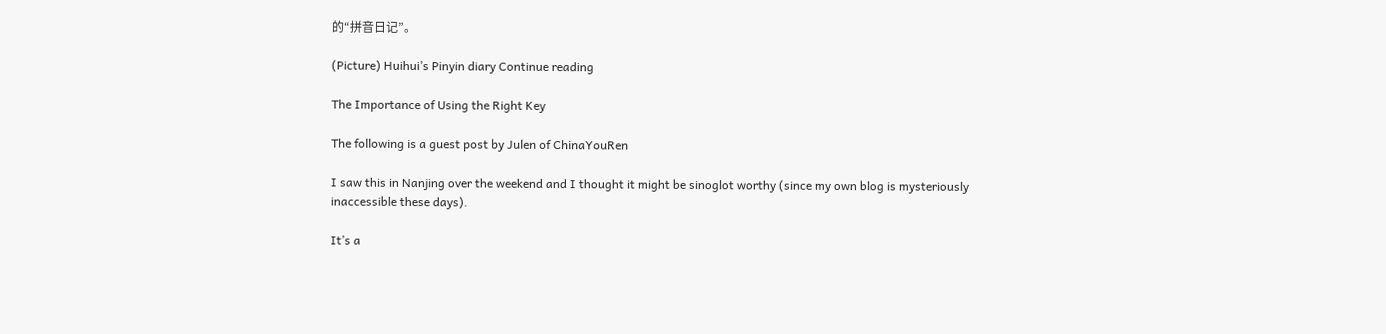的“拼音日记”。

(Picture) Huihui’s Pinyin diary Continue reading

The Importance of Using the Right Key

The following is a guest post by Julen of ChinaYouRen

I saw this in Nanjing over the weekend and I thought it might be sinoglot worthy (since my own blog is mysteriously inaccessible these days).

It’s a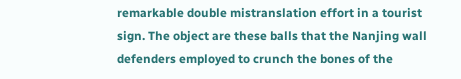remarkable double mistranslation effort in a tourist sign. The object are these balls that the Nanjing wall defenders employed to crunch the bones of the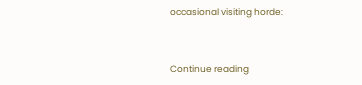occasional visiting horde:


Continue reading